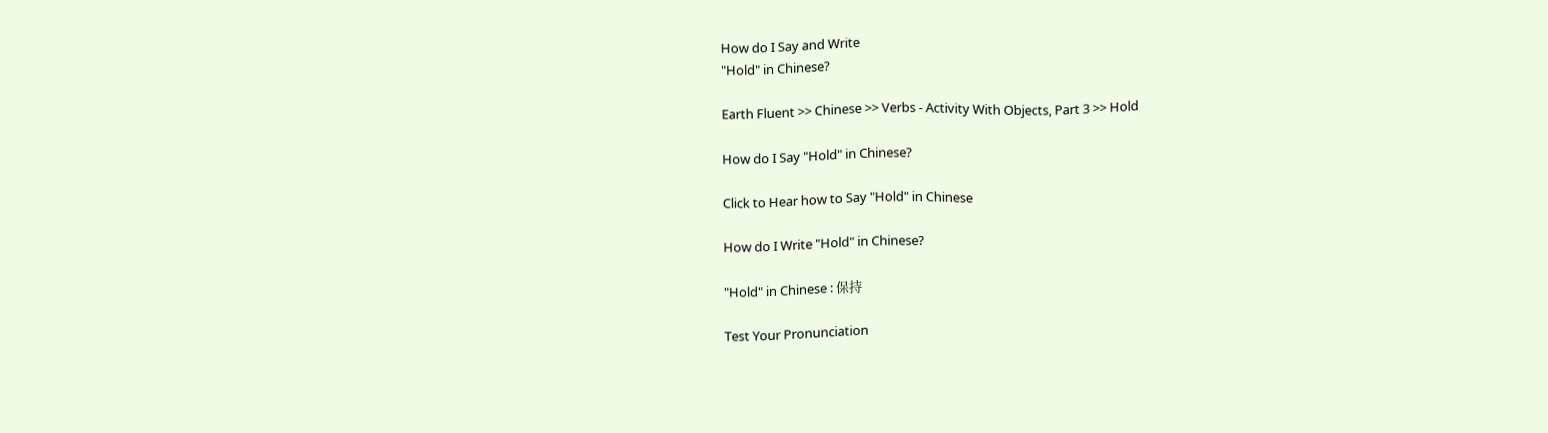How do I Say and Write
"Hold" in Chinese?

Earth Fluent >> Chinese >> Verbs - Activity With Objects, Part 3 >> Hold

How do I Say "Hold" in Chinese?

Click to Hear how to Say "Hold" in Chinese

How do I Write "Hold" in Chinese?

"Hold" in Chinese : 保持

Test Your Pronunciation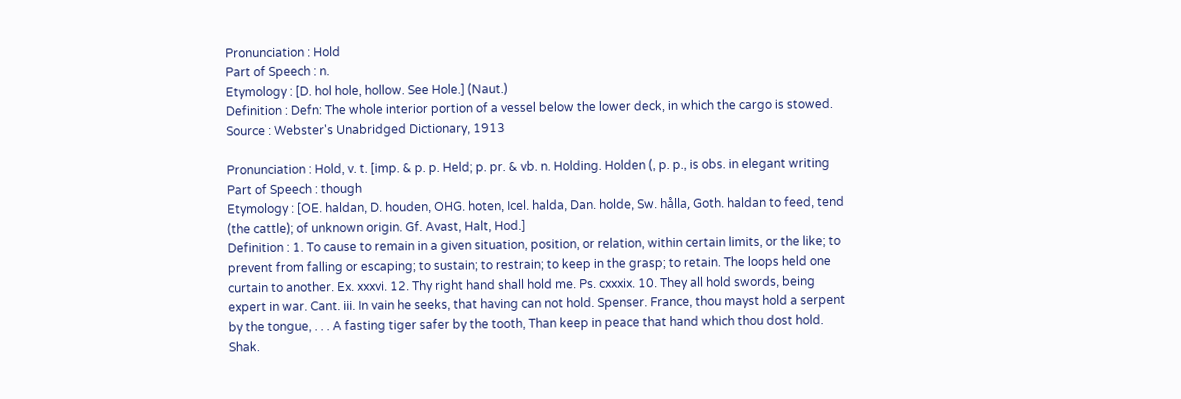Pronunciation : Hold
Part of Speech : n.
Etymology : [D. hol hole, hollow. See Hole.] (Naut.)
Definition : Defn: The whole interior portion of a vessel below the lower deck, in which the cargo is stowed.
Source : Webster's Unabridged Dictionary, 1913

Pronunciation : Hold, v. t. [imp. & p. p. Held; p. pr. & vb. n. Holding. Holden (, p. p., is obs. in elegant writing
Part of Speech : though
Etymology : [OE. haldan, D. houden, OHG. hoten, Icel. halda, Dan. holde, Sw. hålla, Goth. haldan to feed, tend (the cattle); of unknown origin. Gf. Avast, Halt, Hod.]
Definition : 1. To cause to remain in a given situation, position, or relation, within certain limits, or the like; to prevent from falling or escaping; to sustain; to restrain; to keep in the grasp; to retain. The loops held one curtain to another. Ex. xxxvi. 12. Thy right hand shall hold me. Ps. cxxxix. 10. They all hold swords, being expert in war. Cant. iii. In vain he seeks, that having can not hold. Spenser. France, thou mayst hold a serpent by the tongue, . . . A fasting tiger safer by the tooth, Than keep in peace that hand which thou dost hold. Shak.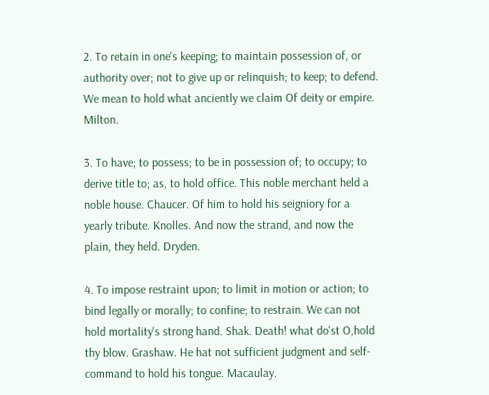2. To retain in one's keeping; to maintain possession of, or authority over; not to give up or relinquish; to keep; to defend. We mean to hold what anciently we claim Of deity or empire. Milton.

3. To have; to possess; to be in possession of; to occupy; to derive title to; as, to hold office. This noble merchant held a noble house. Chaucer. Of him to hold his seigniory for a yearly tribute. Knolles. And now the strand, and now the plain, they held. Dryden.

4. To impose restraint upon; to limit in motion or action; to bind legally or morally; to confine; to restrain. We can not hold mortality's strong hand. Shak. Death! what do'st O,hold thy blow. Grashaw. He hat not sufficient judgment and self-command to hold his tongue. Macaulay.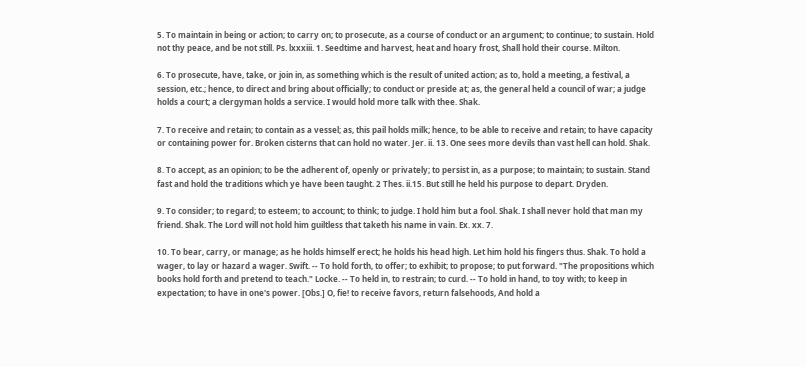5. To maintain in being or action; to carry on; to prosecute, as a course of conduct or an argument; to continue; to sustain. Hold not thy peace, and be not still. Ps. lxxxiii. 1. Seedtime and harvest, heat and hoary frost, Shall hold their course. Milton.

6. To prosecute, have, take, or join in, as something which is the result of united action; as to, hold a meeting, a festival, a session, etc.; hence, to direct and bring about officially; to conduct or preside at; as, the general held a council of war; a judge holds a court; a clergyman holds a service. I would hold more talk with thee. Shak.

7. To receive and retain; to contain as a vessel; as, this pail holds milk; hence, to be able to receive and retain; to have capacity or containing power for. Broken cisterns that can hold no water. Jer. ii. 13. One sees more devils than vast hell can hold. Shak.

8. To accept, as an opinion; to be the adherent of, openly or privately; to persist in, as a purpose; to maintain; to sustain. Stand fast and hold the traditions which ye have been taught. 2 Thes. ii.15. But still he held his purpose to depart. Dryden.

9. To consider; to regard; to esteem; to account; to think; to judge. I hold him but a fool. Shak. I shall never hold that man my friend. Shak. The Lord will not hold him guiltless that taketh his name in vain. Ex. xx. 7.

10. To bear, carry, or manage; as he holds himself erect; he holds his head high. Let him hold his fingers thus. Shak. To hold a wager, to lay or hazard a wager. Swift. -- To hold forth, to offer; to exhibit; to propose; to put forward. "The propositions which books hold forth and pretend to teach." Locke. -- To held in, to restrain; to curd. -- To hold in hand, to toy with; to keep in expectation; to have in one's power. [Obs.] O, fie! to receive favors, return falsehoods, And hold a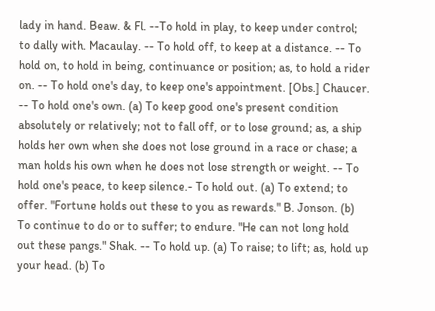lady in hand. Beaw. & Fl. --To hold in play, to keep under control; to dally with. Macaulay. -- To hold off, to keep at a distance. -- To hold on, to hold in being, continuance or position; as, to hold a rider on. -- To hold one's day, to keep one's appointment. [Obs.] Chaucer. -- To hold one's own. (a) To keep good one's present condition absolutely or relatively; not to fall off, or to lose ground; as, a ship holds her own when she does not lose ground in a race or chase; a man holds his own when he does not lose strength or weight. -- To hold one's peace, to keep silence.- To hold out. (a) To extend; to offer. "Fortune holds out these to you as rewards." B. Jonson. (b) To continue to do or to suffer; to endure. "He can not long hold out these pangs." Shak. -- To hold up. (a) To raise; to lift; as, hold up your head. (b) To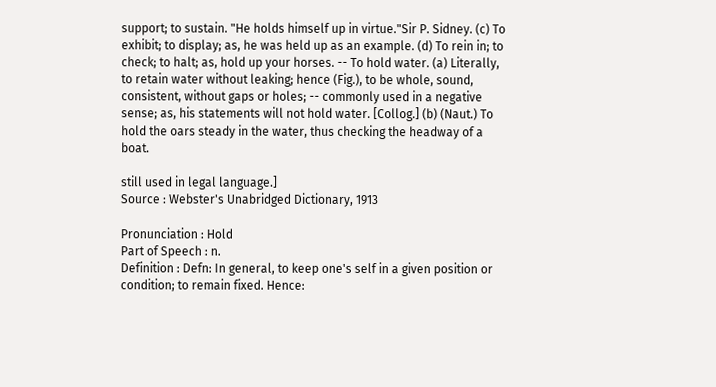support; to sustain. "He holds himself up in virtue."Sir P. Sidney. (c) To exhibit; to display; as, he was held up as an example. (d) To rein in; to check; to halt; as, hold up your horses. -- To hold water. (a) Literally, to retain water without leaking; hence (Fig.), to be whole, sound, consistent, without gaps or holes; -- commonly used in a negative sense; as, his statements will not hold water. [Collog.] (b) (Naut.) To hold the oars steady in the water, thus checking the headway of a boat.

still used in legal language.]
Source : Webster's Unabridged Dictionary, 1913

Pronunciation : Hold
Part of Speech : n.
Definition : Defn: In general, to keep one's self in a given position or condition; to remain fixed. Hence: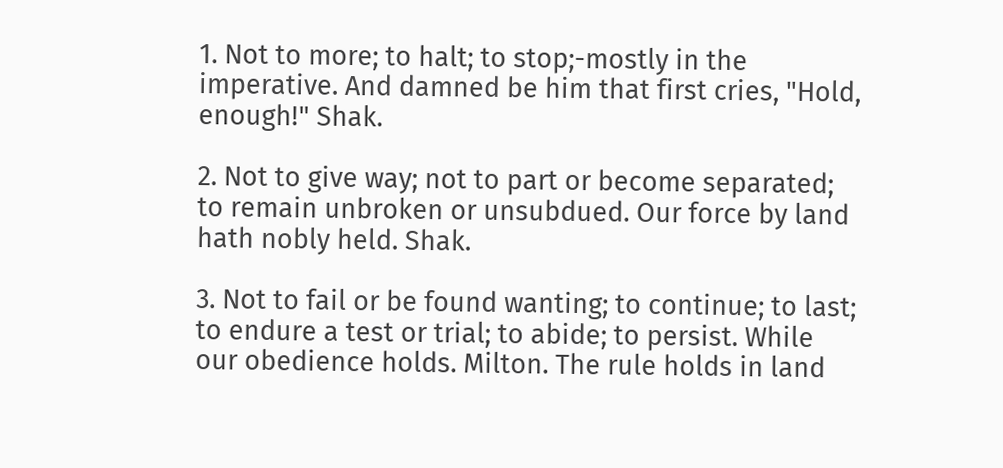1. Not to more; to halt; to stop;-mostly in the imperative. And damned be him that first cries, "Hold, enough!" Shak.

2. Not to give way; not to part or become separated; to remain unbroken or unsubdued. Our force by land hath nobly held. Shak.

3. Not to fail or be found wanting; to continue; to last; to endure a test or trial; to abide; to persist. While our obedience holds. Milton. The rule holds in land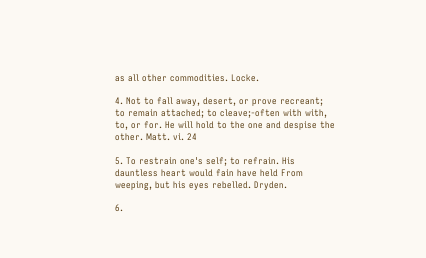as all other commodities. Locke.

4. Not to fall away, desert, or prove recreant; to remain attached; to cleave;-often with with, to, or for. He will hold to the one and despise the other. Matt. vi. 24

5. To restrain one's self; to refrain. His dauntless heart would fain have held From weeping, but his eyes rebelled. Dryden.

6.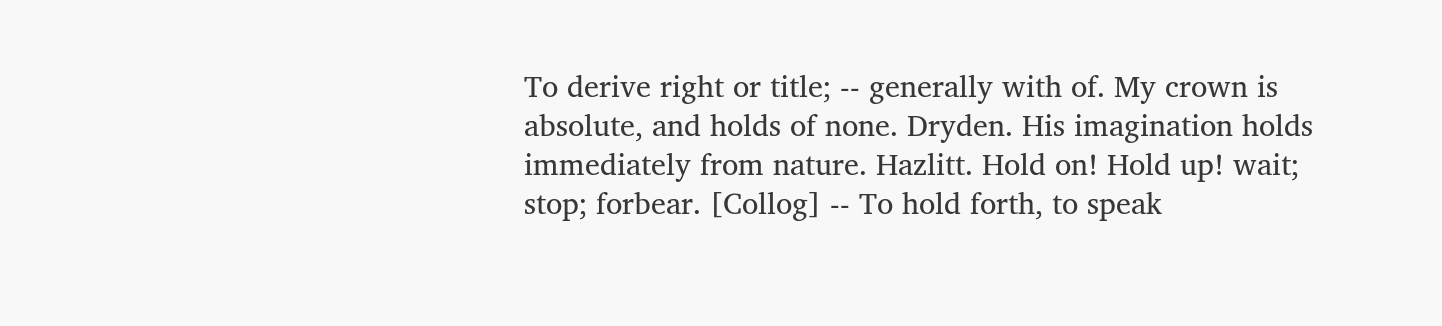To derive right or title; -- generally with of. My crown is absolute, and holds of none. Dryden. His imagination holds immediately from nature. Hazlitt. Hold on! Hold up! wait; stop; forbear. [Collog] -- To hold forth, to speak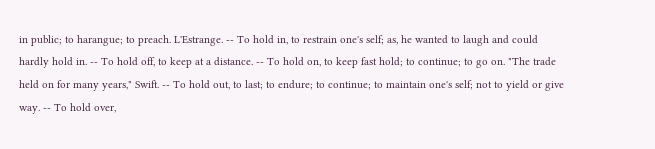in public; to harangue; to preach. L'Estrange. -- To hold in, to restrain one's self; as, he wanted to laugh and could hardly hold in. -- To hold off, to keep at a distance. -- To hold on, to keep fast hold; to continue; to go on. "The trade held on for many years," Swift. -- To hold out, to last; to endure; to continue; to maintain one's self; not to yield or give way. -- To hold over,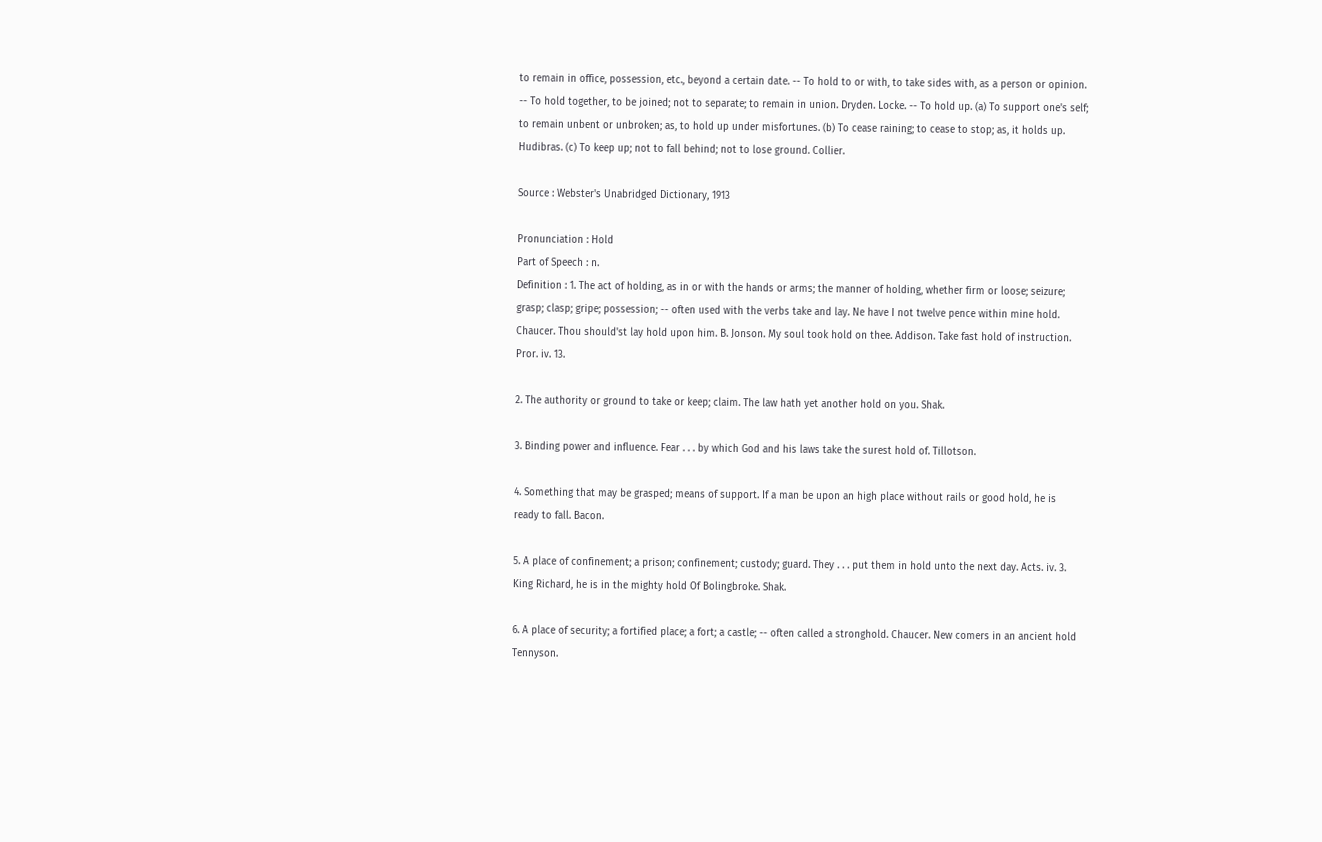to remain in office, possession, etc., beyond a certain date. -- To hold to or with, to take sides with, as a person or opinion. -- To hold together, to be joined; not to separate; to remain in union. Dryden. Locke. -- To hold up. (a) To support one's self; to remain unbent or unbroken; as, to hold up under misfortunes. (b) To cease raining; to cease to stop; as, it holds up. Hudibras. (c) To keep up; not to fall behind; not to lose ground. Collier.

Source : Webster's Unabridged Dictionary, 1913

Pronunciation : Hold
Part of Speech : n.
Definition : 1. The act of holding, as in or with the hands or arms; the manner of holding, whether firm or loose; seizure; grasp; clasp; gripe; possession; -- often used with the verbs take and lay. Ne have I not twelve pence within mine hold. Chaucer. Thou should'st lay hold upon him. B. Jonson. My soul took hold on thee. Addison. Take fast hold of instruction. Pror. iv. 13.

2. The authority or ground to take or keep; claim. The law hath yet another hold on you. Shak.

3. Binding power and influence. Fear . . . by which God and his laws take the surest hold of. Tillotson.

4. Something that may be grasped; means of support. If a man be upon an high place without rails or good hold, he is ready to fall. Bacon.

5. A place of confinement; a prison; confinement; custody; guard. They . . . put them in hold unto the next day. Acts. iv. 3. King Richard, he is in the mighty hold Of Bolingbroke. Shak.

6. A place of security; a fortified place; a fort; a castle; -- often called a stronghold. Chaucer. New comers in an ancient hold Tennyson.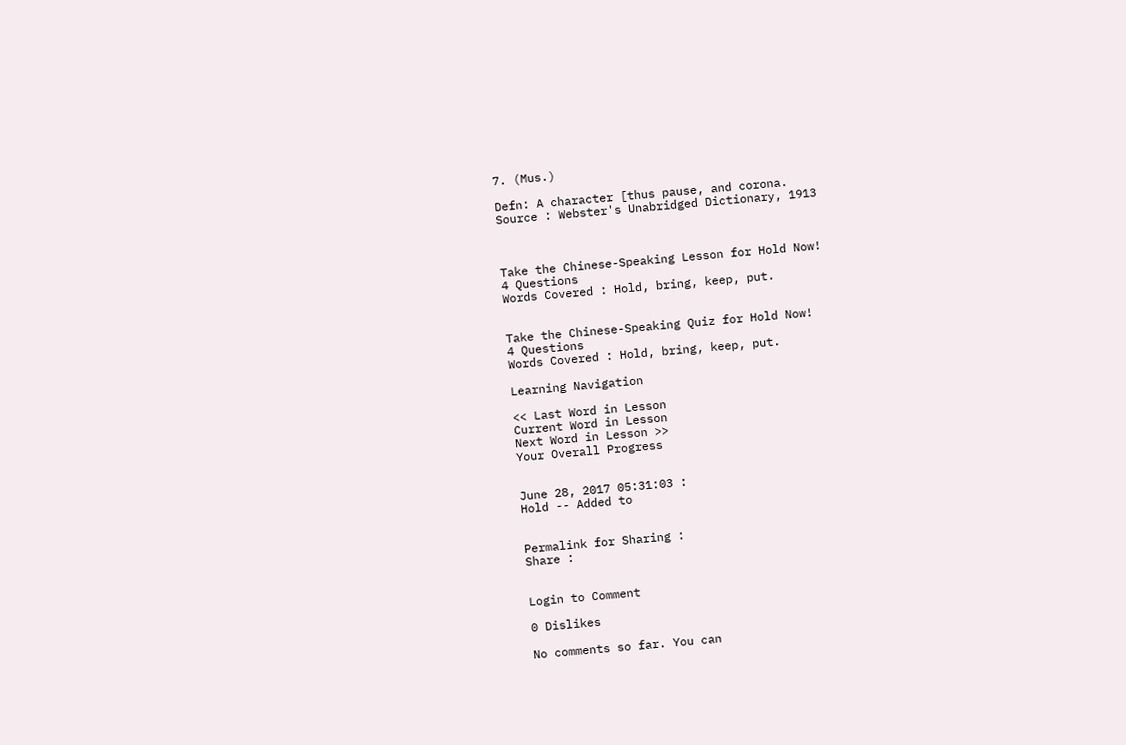7. (Mus.)

Defn: A character [thus pause, and corona.
Source : Webster's Unabridged Dictionary, 1913



Take the Chinese-Speaking Lesson for Hold Now!
4 Questions
Words Covered : Hold, bring, keep, put.


Take the Chinese-Speaking Quiz for Hold Now!
4 Questions
Words Covered : Hold, bring, keep, put.

Learning Navigation

<< Last Word in Lesson
Current Word in Lesson
Next Word in Lesson >>
Your Overall Progress


June 28, 2017 05:31:03 :
Hold -- Added to


Permalink for Sharing :
Share :


Login to Comment

0 Dislikes

No comments so far. You can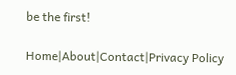be the first!

Home|About|Contact|Privacy Policy